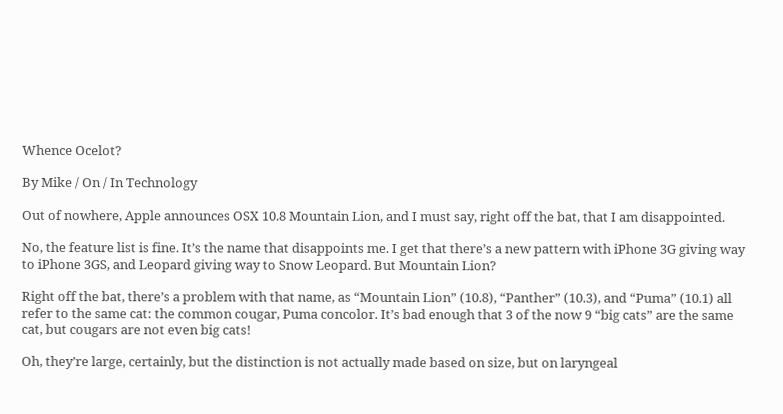Whence Ocelot?

By Mike / On / In Technology

Out of nowhere, Apple announces OSX 10.8 Mountain Lion, and I must say, right off the bat, that I am disappointed.

No, the feature list is fine. It’s the name that disappoints me. I get that there’s a new pattern with iPhone 3G giving way to iPhone 3GS, and Leopard giving way to Snow Leopard. But Mountain Lion?

Right off the bat, there’s a problem with that name, as “Mountain Lion” (10.8), “Panther” (10.3), and “Puma” (10.1) all refer to the same cat: the common cougar, Puma concolor. It’s bad enough that 3 of the now 9 “big cats” are the same cat, but cougars are not even big cats!

Oh, they’re large, certainly, but the distinction is not actually made based on size, but on laryngeal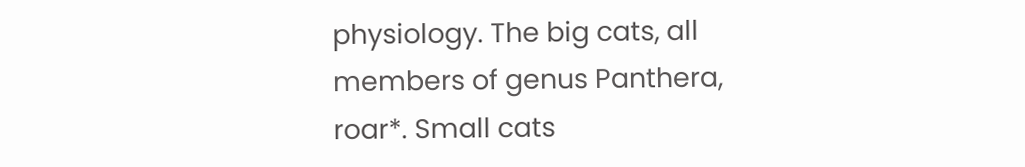physiology. The big cats, all members of genus Panthera, roar*. Small cats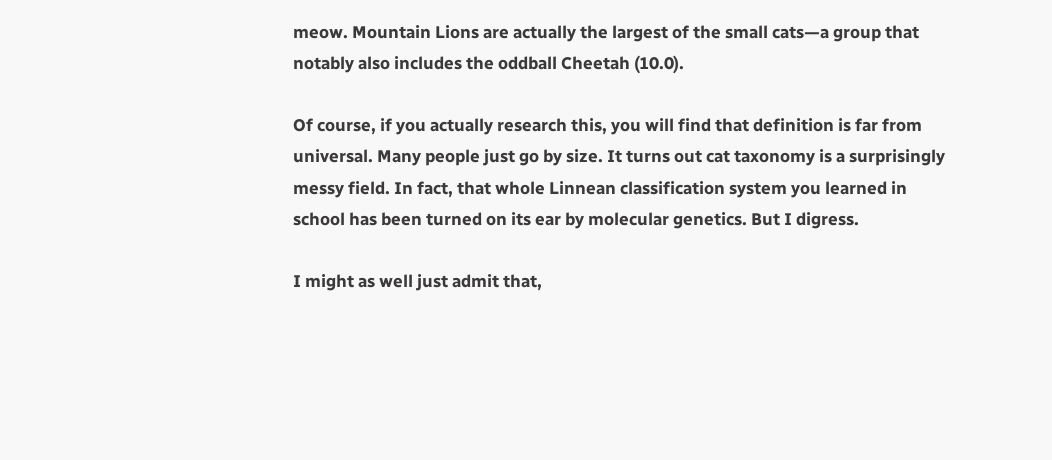meow. Mountain Lions are actually the largest of the small cats—a group that notably also includes the oddball Cheetah (10.0).

Of course, if you actually research this, you will find that definition is far from universal. Many people just go by size. It turns out cat taxonomy is a surprisingly messy field. In fact, that whole Linnean classification system you learned in school has been turned on its ear by molecular genetics. But I digress.

I might as well just admit that,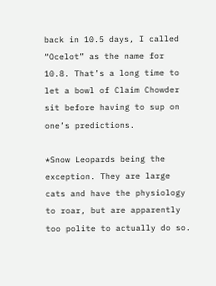back in 10.5 days, I called “Ocelot” as the name for 10.8. That’s a long time to let a bowl of Claim Chowder sit before having to sup on one’s predictions.

*Snow Leopards being the exception. They are large cats and have the physiology to roar, but are apparently too polite to actually do so.